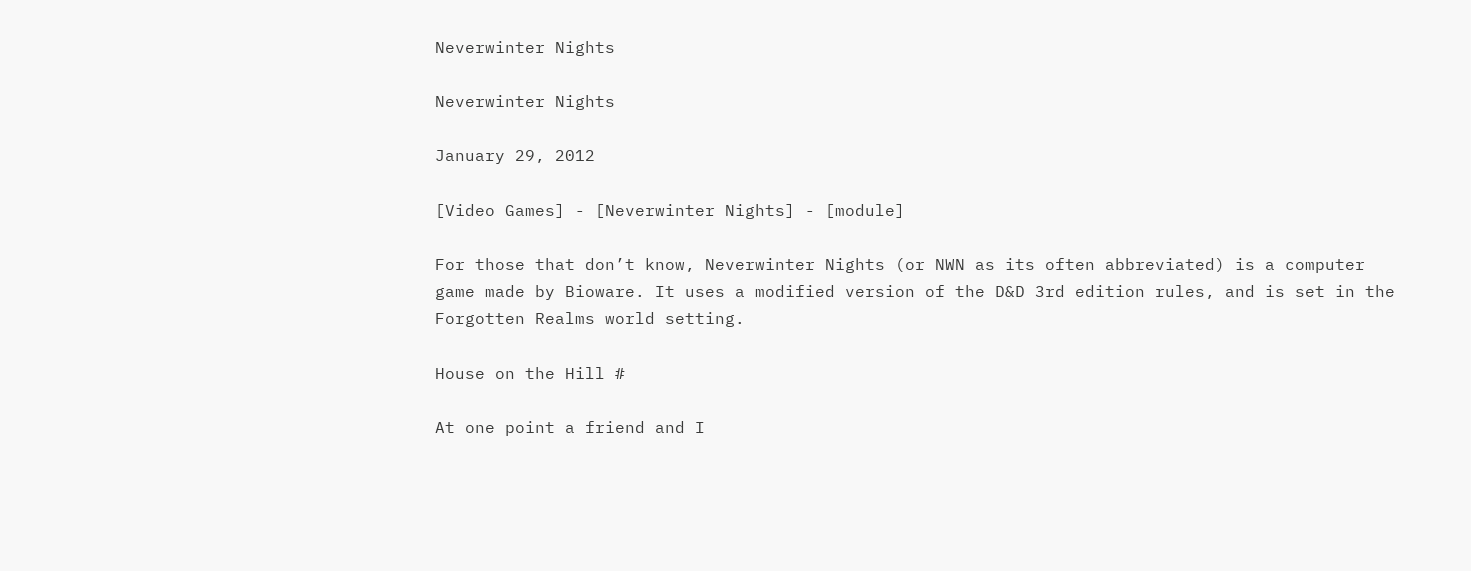Neverwinter Nights

Neverwinter Nights

January 29, 2012

[Video Games] - [Neverwinter Nights] - [module]

For those that don’t know, Neverwinter Nights (or NWN as its often abbreviated) is a computer game made by Bioware. It uses a modified version of the D&D 3rd edition rules, and is set in the Forgotten Realms world setting.

House on the Hill #

At one point a friend and I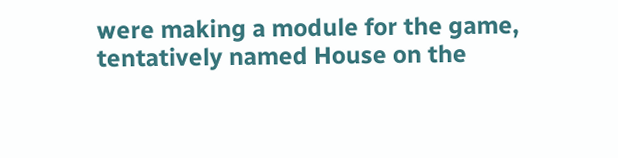were making a module for the game, tentatively named House on the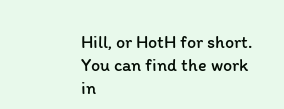Hill, or HotH for short. You can find the work in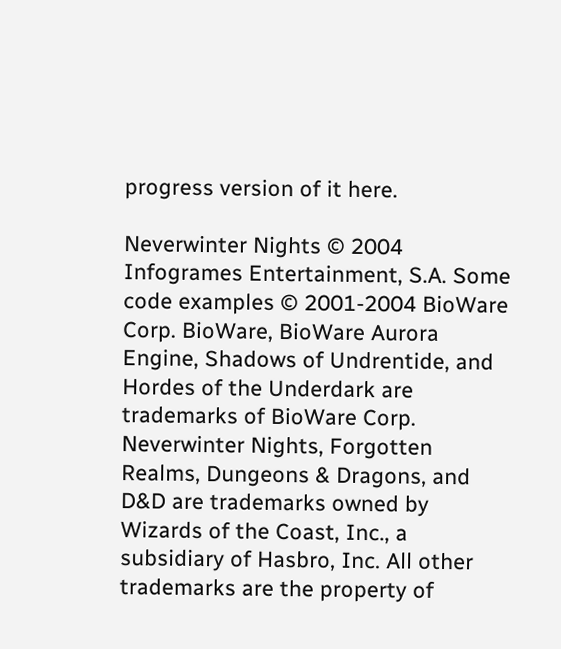progress version of it here.

Neverwinter Nights © 2004 Infogrames Entertainment, S.A. Some code examples © 2001-2004 BioWare Corp. BioWare, BioWare Aurora Engine, Shadows of Undrentide, and Hordes of the Underdark are trademarks of BioWare Corp. Neverwinter Nights, Forgotten Realms, Dungeons & Dragons, and D&D are trademarks owned by Wizards of the Coast, Inc., a subsidiary of Hasbro, Inc. All other trademarks are the property of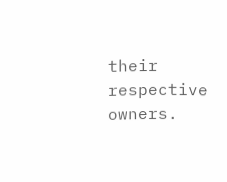their respective owners.